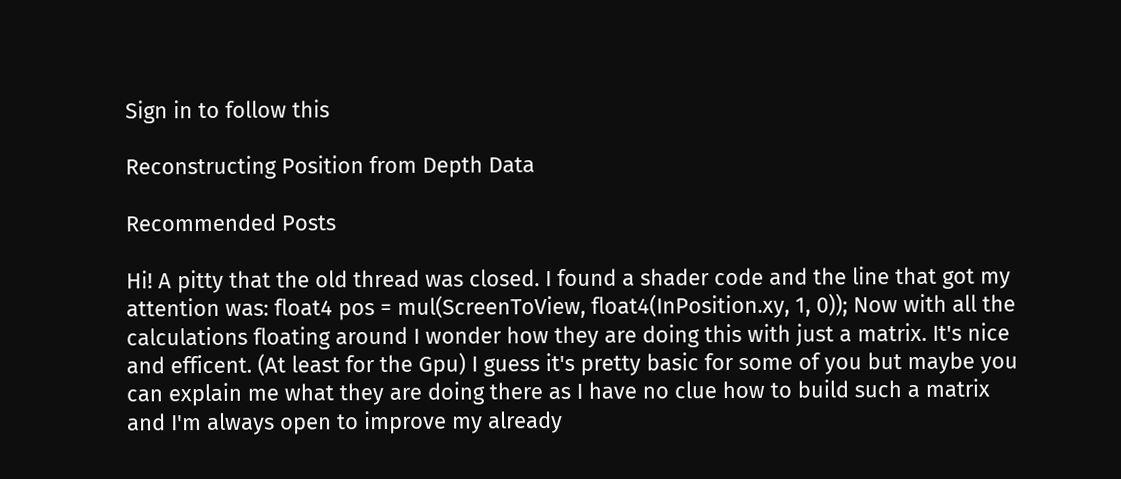Sign in to follow this

Reconstructing Position from Depth Data

Recommended Posts

Hi! A pitty that the old thread was closed. I found a shader code and the line that got my attention was: float4 pos = mul(ScreenToView, float4(InPosition.xy, 1, 0)); Now with all the calculations floating around I wonder how they are doing this with just a matrix. It's nice and efficent. (At least for the Gpu) I guess it's pretty basic for some of you but maybe you can explain me what they are doing there as I have no clue how to build such a matrix and I'm always open to improve my already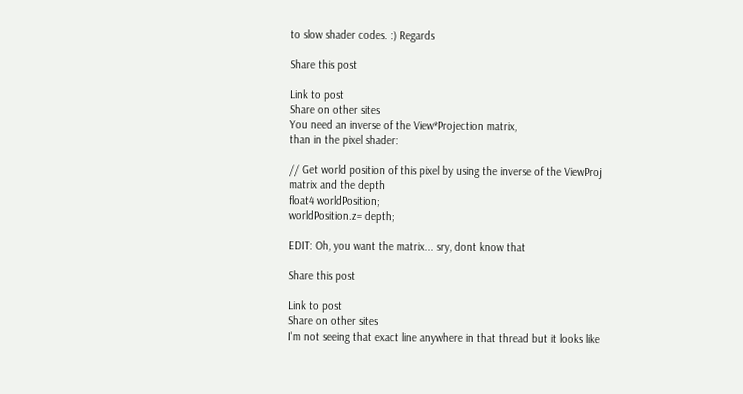to slow shader codes. :) Regards

Share this post

Link to post
Share on other sites
You need an inverse of the View*Projection matrix,
than in the pixel shader:

// Get world position of this pixel by using the inverse of the ViewProj matrix and the depth
float4 worldPosition;
worldPosition.z= depth;

EDIT: Oh, you want the matrix... sry, dont know that

Share this post

Link to post
Share on other sites
I'm not seeing that exact line anywhere in that thread but it looks like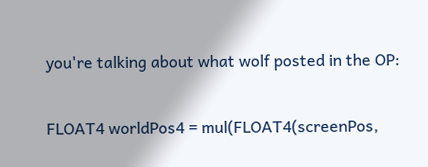you're talking about what wolf posted in the OP:

FLOAT4 worldPos4 = mul(FLOAT4(screenPos,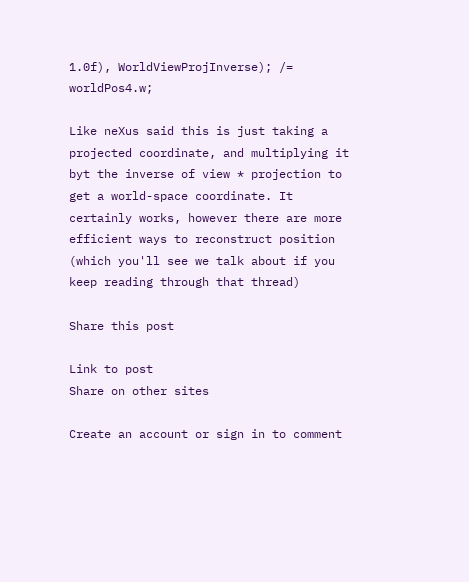1.0f), WorldViewProjInverse); /= worldPos4.w;

Like neXus said this is just taking a projected coordinate, and multiplying it byt the inverse of view * projection to get a world-space coordinate. It certainly works, however there are more efficient ways to reconstruct position (which you'll see we talk about if you keep reading through that thread)

Share this post

Link to post
Share on other sites

Create an account or sign in to comment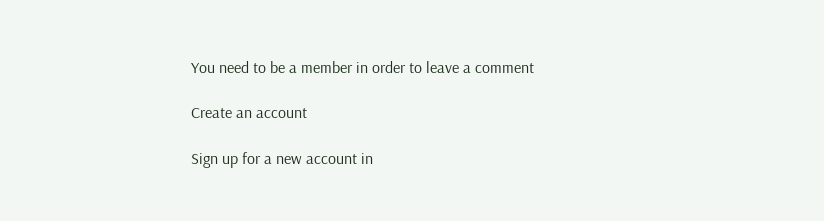You need to be a member in order to leave a comment

Create an account

Sign up for a new account in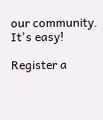our community. It's easy!

Register a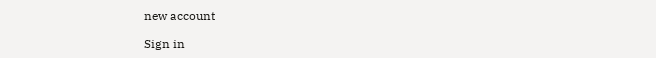new account

Sign in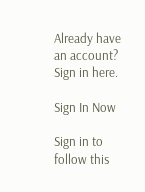Already have an account? Sign in here.

Sign In Now

Sign in to follow this